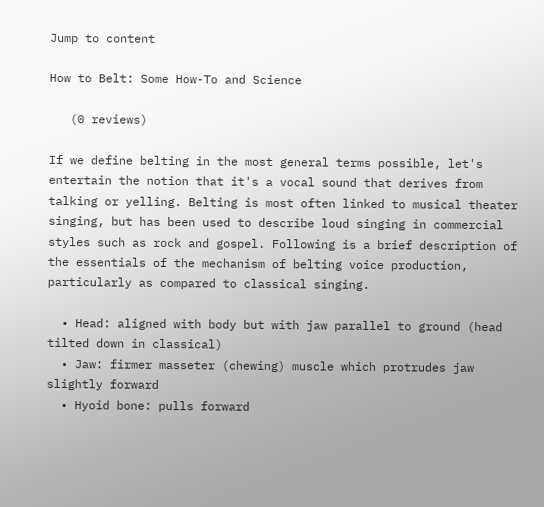Jump to content

How to Belt: Some How-To and Science

   (0 reviews)

If we define belting in the most general terms possible, let's entertain the notion that it's a vocal sound that derives from talking or yelling. Belting is most often linked to musical theater singing, but has been used to describe loud singing in commercial styles such as rock and gospel. Following is a brief description of the essentials of the mechanism of belting voice production, particularly as compared to classical singing.

  • Head: aligned with body but with jaw parallel to ground (head tilted down in classical)
  • Jaw: firmer masseter (chewing) muscle which protrudes jaw slightly forward
  • Hyoid bone: pulls forward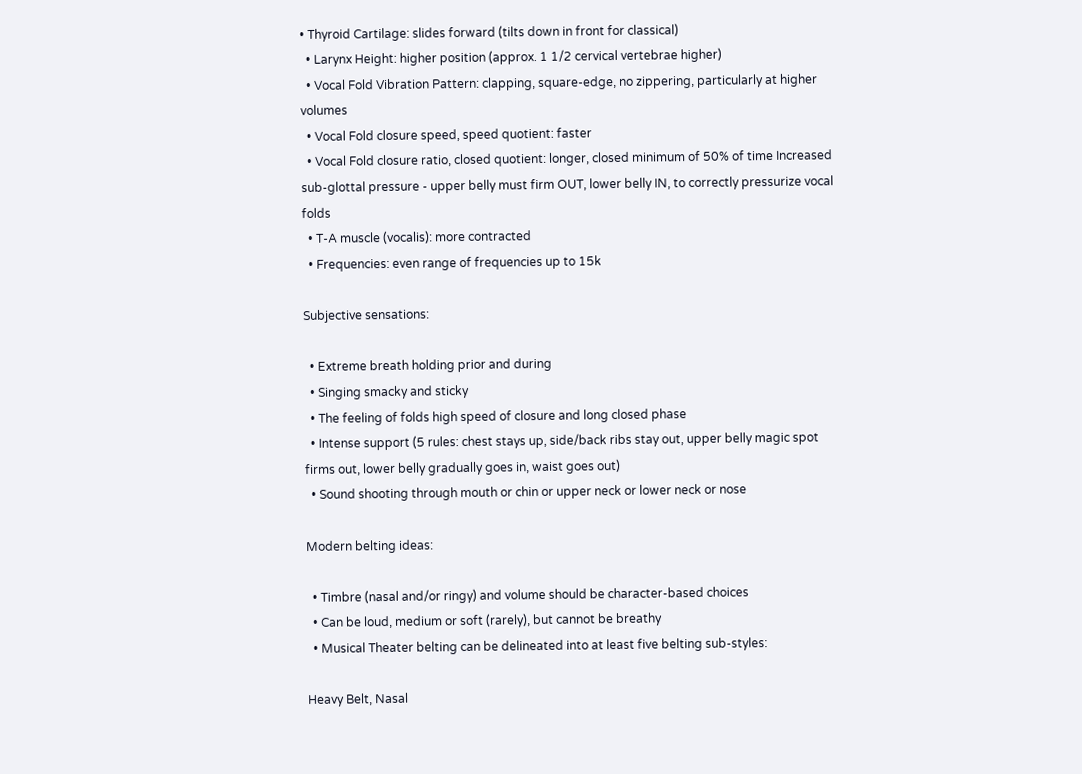• Thyroid Cartilage: slides forward (tilts down in front for classical)
  • Larynx Height: higher position (approx. 1 1/2 cervical vertebrae higher)
  • Vocal Fold Vibration Pattern: clapping, square-edge, no zippering, particularly at higher volumes
  • Vocal Fold closure speed, speed quotient: faster
  • Vocal Fold closure ratio, closed quotient: longer, closed minimum of 50% of time Increased sub-glottal pressure - upper belly must firm OUT, lower belly IN, to correctly pressurize vocal folds
  • T-A muscle (vocalis): more contracted
  • Frequencies: even range of frequencies up to 15k

Subjective sensations:

  • Extreme breath holding prior and during
  • Singing smacky and sticky
  • The feeling of folds high speed of closure and long closed phase
  • Intense support (5 rules: chest stays up, side/back ribs stay out, upper belly magic spot firms out, lower belly gradually goes in, waist goes out)
  • Sound shooting through mouth or chin or upper neck or lower neck or nose

Modern belting ideas:

  • Timbre (nasal and/or ringy) and volume should be character-based choices
  • Can be loud, medium or soft (rarely), but cannot be breathy
  • Musical Theater belting can be delineated into at least five belting sub-styles:

Heavy Belt, Nasal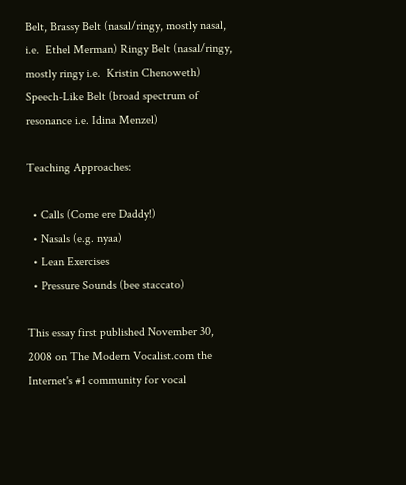Belt, Brassy Belt (nasal/ringy, mostly nasal, i.e.  Ethel Merman) Ringy Belt (nasal/ringy, mostly ringy i.e.  Kristin Chenoweth) Speech-Like Belt (broad spectrum of resonance i.e. Idina Menzel)

Teaching Approaches:

  • Calls (Come ere Daddy!)
  • Nasals (e.g. nyaa)
  • Lean Exercises
  • Pressure Sounds (bee staccato)

This essay first published November 30, 2008 on The Modern Vocalist.com the Internet's #1 community for vocal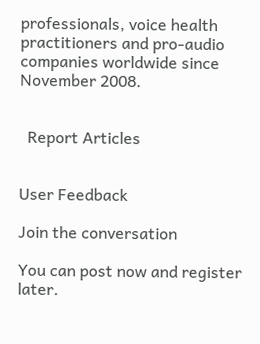professionals, voice health practitioners and pro-audio companies worldwide since November 2008.


  Report Articles


User Feedback

Join the conversation

You can post now and register later.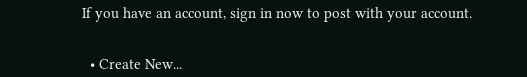If you have an account, sign in now to post with your account.


  • Create New...